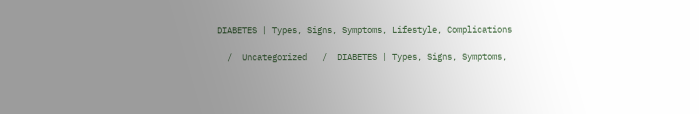DIABETES | Types, Signs, Symptoms, Lifestyle, Complications

  /  Uncategorized   /  DIABETES | Types, Signs, Symptoms,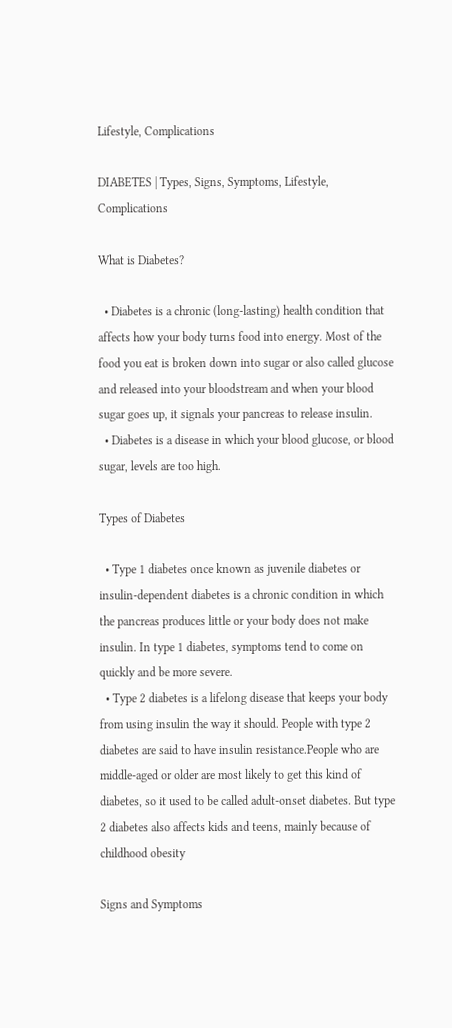Lifestyle, Complications

DIABETES | Types, Signs, Symptoms, Lifestyle, Complications

What is Diabetes?

  • Diabetes is a chronic (long-lasting) health condition that affects how your body turns food into energy. Most of the food you eat is broken down into sugar or also called glucose and released into your bloodstream and when your blood sugar goes up, it signals your pancreas to release insulin.
  • Diabetes is a disease in which your blood glucose, or blood sugar, levels are too high.

Types of Diabetes

  • Type 1 diabetes once known as juvenile diabetes or insulin-dependent diabetes is a chronic condition in which the pancreas produces little or your body does not make insulin. In type 1 diabetes, symptoms tend to come on quickly and be more severe.
  • Type 2 diabetes is a lifelong disease that keeps your body from using insulin the way it should. People with type 2 diabetes are said to have insulin resistance.People who are middle-aged or older are most likely to get this kind of diabetes, so it used to be called adult-onset diabetes. But type 2 diabetes also affects kids and teens, mainly because of childhood obesity

Signs and Symptoms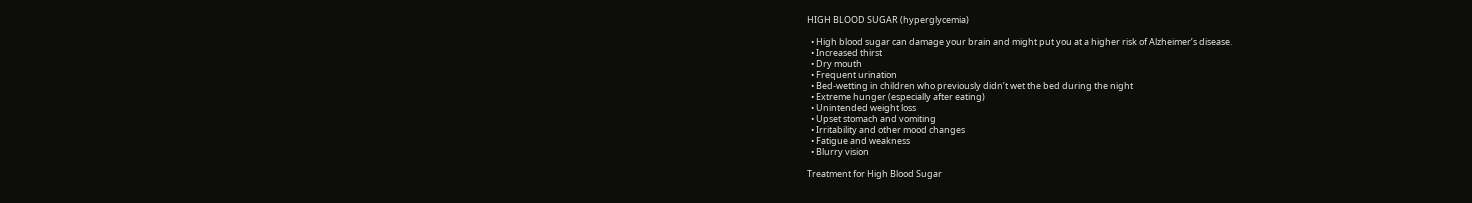HIGH BLOOD SUGAR (hyperglycemia)

  • High blood sugar can damage your brain and might put you at a higher risk of Alzheimer’s disease.
  • Increased thirst
  • Dry mouth
  • Frequent urination
  • Bed-wetting in children who previously didn’t wet the bed during the night
  • Extreme hunger (especially after eating)
  • Unintended weight loss
  • Upset stomach and vomiting
  • Irritability and other mood changes
  • Fatigue and weakness
  • Blurry vision

Treatment for High Blood Sugar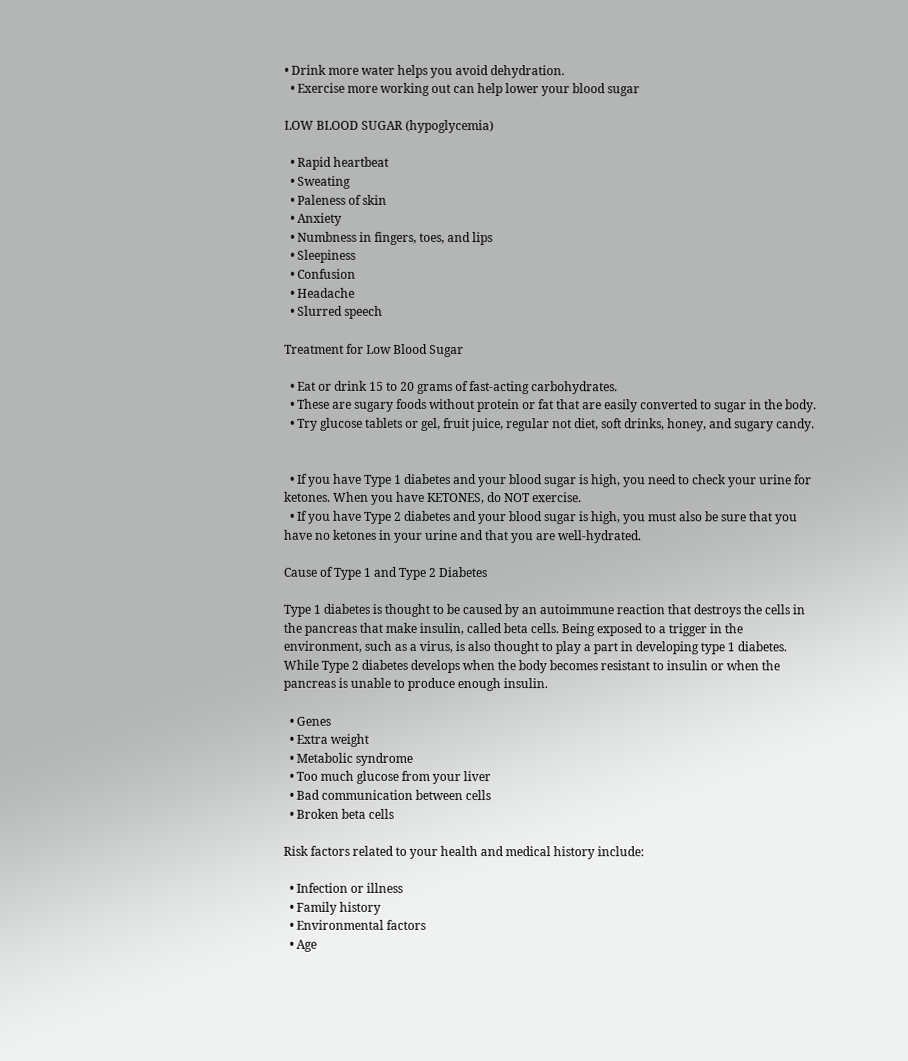• Drink more water helps you avoid dehydration.
  • Exercise more working out can help lower your blood sugar

LOW BLOOD SUGAR (hypoglycemia)

  • Rapid heartbeat
  • Sweating
  • Paleness of skin
  • Anxiety
  • Numbness in fingers, toes, and lips
  • Sleepiness
  • Confusion
  • Headache
  • Slurred speech

Treatment for Low Blood Sugar

  • Eat or drink 15 to 20 grams of fast-acting carbohydrates.
  • These are sugary foods without protein or fat that are easily converted to sugar in the body.
  • Try glucose tablets or gel, fruit juice, regular not diet, soft drinks, honey, and sugary candy.


  • If you have Type 1 diabetes and your blood sugar is high, you need to check your urine for ketones. When you have KETONES, do NOT exercise.
  • If you have Type 2 diabetes and your blood sugar is high, you must also be sure that you have no ketones in your urine and that you are well-hydrated.

Cause of Type 1 and Type 2 Diabetes

Type 1 diabetes is thought to be caused by an autoimmune reaction that destroys the cells in the pancreas that make insulin, called beta cells. Being exposed to a trigger in the environment, such as a virus, is also thought to play a part in developing type 1 diabetes. While Type 2 diabetes develops when the body becomes resistant to insulin or when the pancreas is unable to produce enough insulin.

  • Genes
  • Extra weight
  • Metabolic syndrome
  • Too much glucose from your liver
  • Bad communication between cells
  • Broken beta cells

Risk factors related to your health and medical history include:

  • Infection or illness
  • Family history
  • Environmental factors
  • Age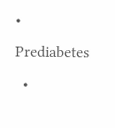• Prediabetes
  •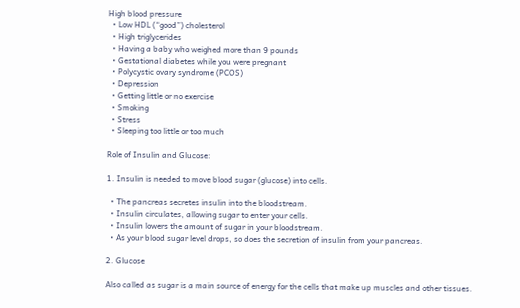High blood pressure
  • Low HDL (“good”) cholesterol
  • High triglycerides
  • Having a baby who weighed more than 9 pounds
  • Gestational diabetes while you were pregnant
  • Polycystic ovary syndrome (PCOS)
  • Depression
  • Getting little or no exercise
  • Smoking
  • Stress
  • Sleeping too little or too much

Role of Insulin and Glucose:

1. Insulin is needed to move blood sugar (glucose) into cells.

  • The pancreas secretes insulin into the bloodstream.
  • Insulin circulates, allowing sugar to enter your cells.
  • Insulin lowers the amount of sugar in your bloodstream.
  • As your blood sugar level drops, so does the secretion of insulin from your pancreas.

2. Glucose

Also called as sugar is a main source of energy for the cells that make up muscles and other tissues.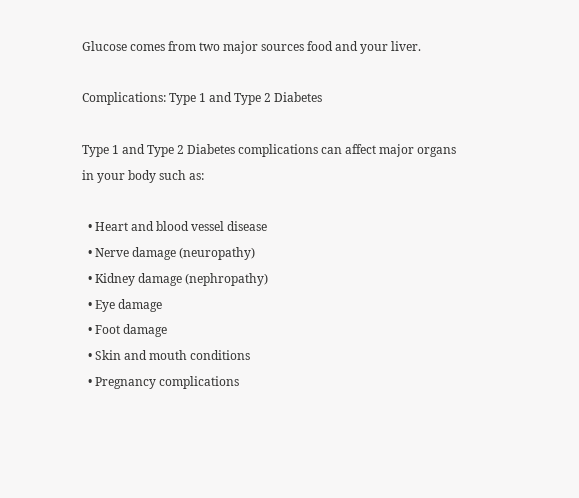Glucose comes from two major sources food and your liver.

Complications: Type 1 and Type 2 Diabetes

Type 1 and Type 2 Diabetes complications can affect major organs in your body such as:

  • Heart and blood vessel disease
  • Nerve damage (neuropathy)
  • Kidney damage (nephropathy)
  • Eye damage
  • Foot damage
  • Skin and mouth conditions
  • Pregnancy complications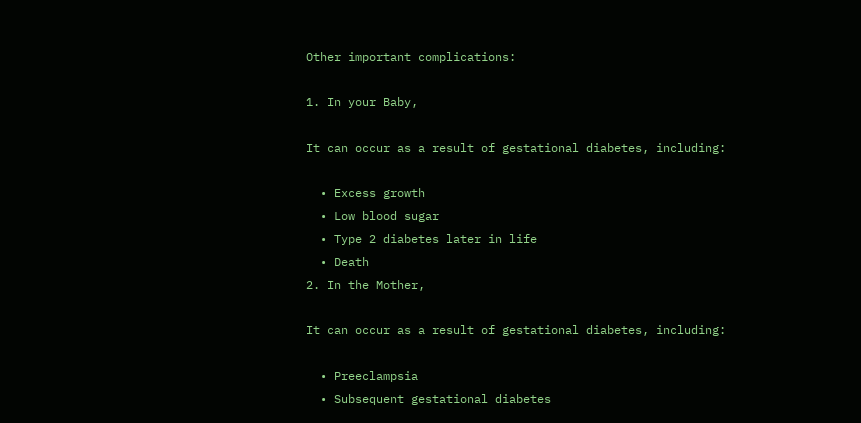Other important complications:

1. In your Baby,

It can occur as a result of gestational diabetes, including:

  • Excess growth
  • Low blood sugar
  • Type 2 diabetes later in life
  • Death
2. In the Mother,

It can occur as a result of gestational diabetes, including:

  • Preeclampsia
  • Subsequent gestational diabetes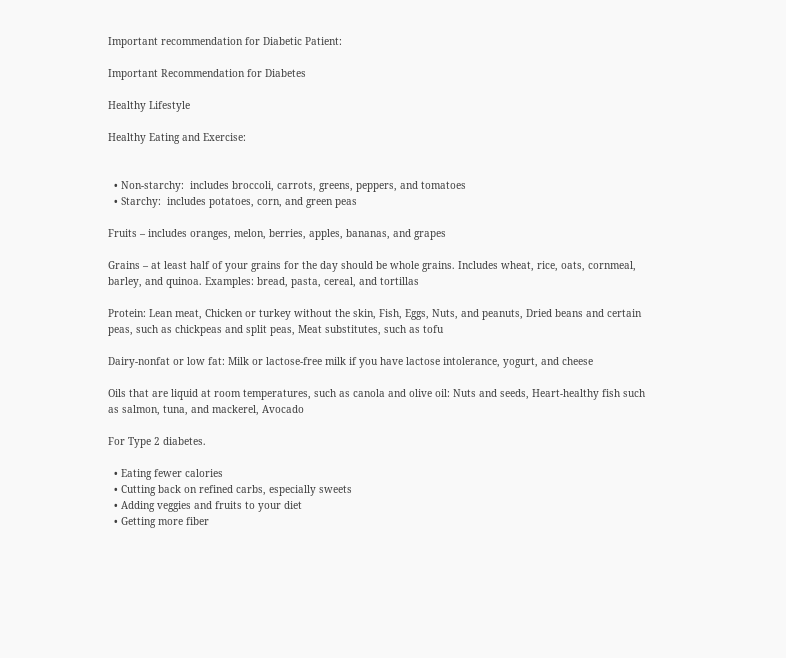Important recommendation for Diabetic Patient:

Important Recommendation for Diabetes

Healthy Lifestyle

Healthy Eating and Exercise:


  • Non-starchy:  includes broccoli, carrots, greens, peppers, and tomatoes
  • Starchy:  includes potatoes, corn, and green peas

Fruits – includes oranges, melon, berries, apples, bananas, and grapes

Grains – at least half of your grains for the day should be whole grains. Includes wheat, rice, oats, cornmeal, barley, and quinoa. Examples: bread, pasta, cereal, and tortillas

Protein: Lean meat, Chicken or turkey without the skin, Fish, Eggs, Nuts, and peanuts, Dried beans and certain peas, such as chickpeas and split peas, Meat substitutes, such as tofu

Dairy-nonfat or low fat: Milk or lactose-free milk if you have lactose intolerance, yogurt, and cheese

Oils that are liquid at room temperatures, such as canola and olive oil: Nuts and seeds, Heart-healthy fish such as salmon, tuna, and mackerel, Avocado

For Type 2 diabetes.

  • Eating fewer calories
  • Cutting back on refined carbs, especially sweets
  • Adding veggies and fruits to your diet
  • Getting more fiber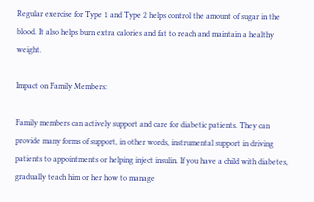Regular exercise for Type 1 and Type 2 helps control the amount of sugar in the blood. It also helps burn extra calories and fat to reach and maintain a healthy weight.

Impact on Family Members:

Family members can actively support and care for diabetic patients. They can provide many forms of support, in other words, instrumental support in driving patients to appointments or helping inject insulin. If you have a child with diabetes, gradually teach him or her how to manage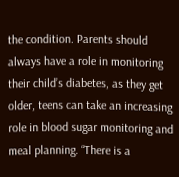the condition. Parents should always have a role in monitoring their child’s diabetes, as they get older, teens can take an increasing role in blood sugar monitoring and meal planning. “There is a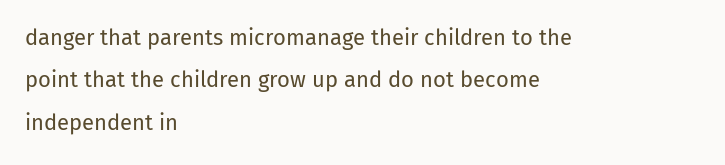danger that parents micromanage their children to the point that the children grow up and do not become independent in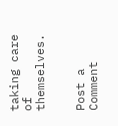taking care of themselves.


Post a Comment